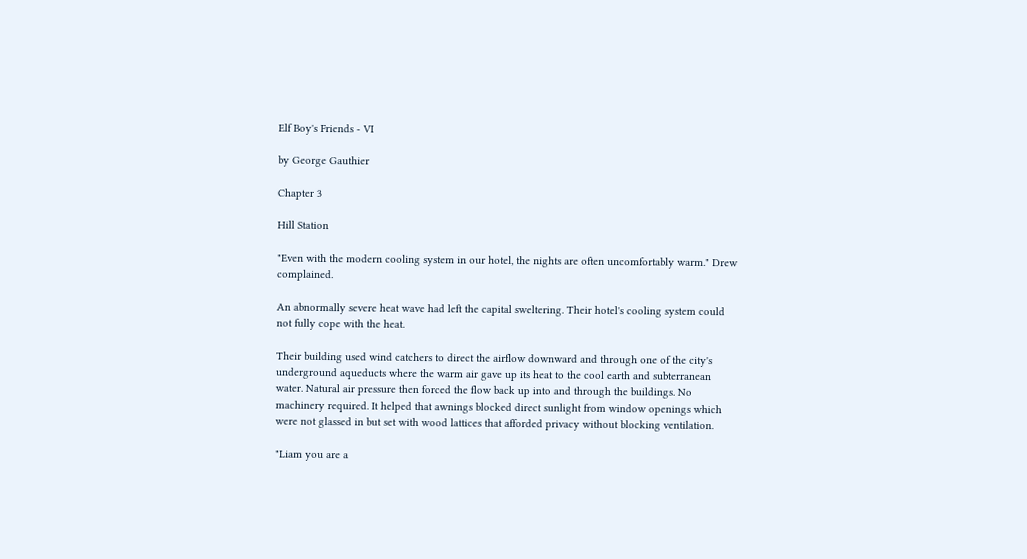Elf Boy's Friends - VI

by George Gauthier

Chapter 3

Hill Station

"Even with the modern cooling system in our hotel, the nights are often uncomfortably warm." Drew complained.

An abnormally severe heat wave had left the capital sweltering. Their hotel's cooling system could not fully cope with the heat.

Their building used wind catchers to direct the airflow downward and through one of the city's underground aqueducts where the warm air gave up its heat to the cool earth and subterranean water. Natural air pressure then forced the flow back up into and through the buildings. No machinery required. It helped that awnings blocked direct sunlight from window openings which were not glassed in but set with wood lattices that afforded privacy without blocking ventilation.

"Liam you are a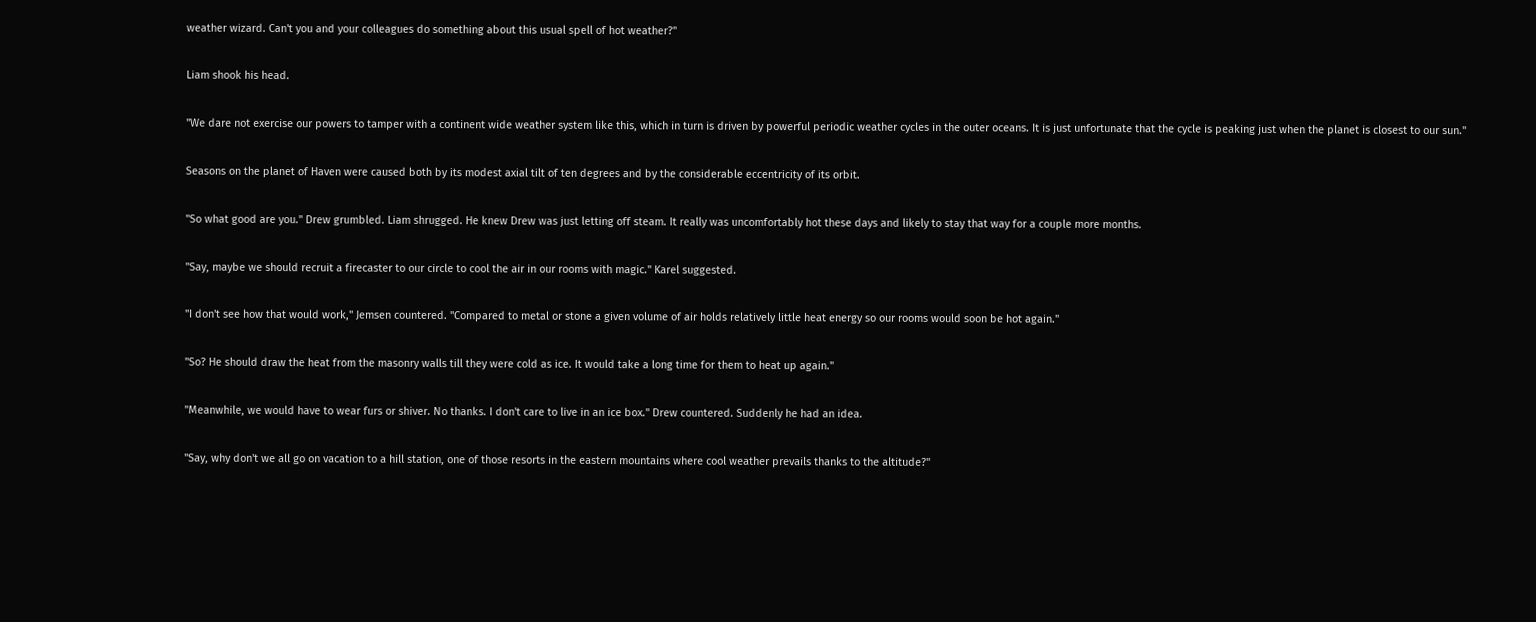weather wizard. Can't you and your colleagues do something about this usual spell of hot weather?"

Liam shook his head.

"We dare not exercise our powers to tamper with a continent wide weather system like this, which in turn is driven by powerful periodic weather cycles in the outer oceans. It is just unfortunate that the cycle is peaking just when the planet is closest to our sun."

Seasons on the planet of Haven were caused both by its modest axial tilt of ten degrees and by the considerable eccentricity of its orbit.

"So what good are you." Drew grumbled. Liam shrugged. He knew Drew was just letting off steam. It really was uncomfortably hot these days and likely to stay that way for a couple more months.

"Say, maybe we should recruit a firecaster to our circle to cool the air in our rooms with magic." Karel suggested.

"I don't see how that would work," Jemsen countered. "Compared to metal or stone a given volume of air holds relatively little heat energy so our rooms would soon be hot again."

"So? He should draw the heat from the masonry walls till they were cold as ice. It would take a long time for them to heat up again."

"Meanwhile, we would have to wear furs or shiver. No thanks. I don't care to live in an ice box." Drew countered. Suddenly he had an idea.

"Say, why don't we all go on vacation to a hill station, one of those resorts in the eastern mountains where cool weather prevails thanks to the altitude?"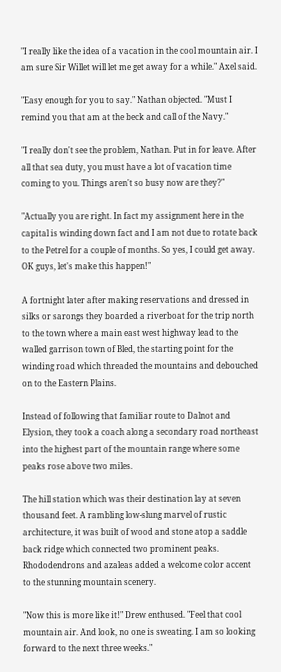"I really like the idea of a vacation in the cool mountain air. I am sure Sir Willet will let me get away for a while." Axel said.

"Easy enough for you to say." Nathan objected. "Must I remind you that am at the beck and call of the Navy."

"I really don't see the problem, Nathan. Put in for leave. After all that sea duty, you must have a lot of vacation time coming to you. Things aren't so busy now are they?"

"Actually you are right. In fact my assignment here in the capital is winding down fact and I am not due to rotate back to the Petrel for a couple of months. So yes, I could get away. OK guys, let's make this happen!"

A fortnight later after making reservations and dressed in silks or sarongs they boarded a riverboat for the trip north to the town where a main east west highway lead to the walled garrison town of Bled, the starting point for the winding road which threaded the mountains and debouched on to the Eastern Plains.

Instead of following that familiar route to Dalnot and Elysion, they took a coach along a secondary road northeast into the highest part of the mountain range where some peaks rose above two miles.

The hill station which was their destination lay at seven thousand feet. A rambling low-slung marvel of rustic architecture, it was built of wood and stone atop a saddle back ridge which connected two prominent peaks. Rhododendrons and azaleas added a welcome color accent to the stunning mountain scenery.

"Now this is more like it!" Drew enthused. "Feel that cool mountain air. And look, no one is sweating. I am so looking forward to the next three weeks."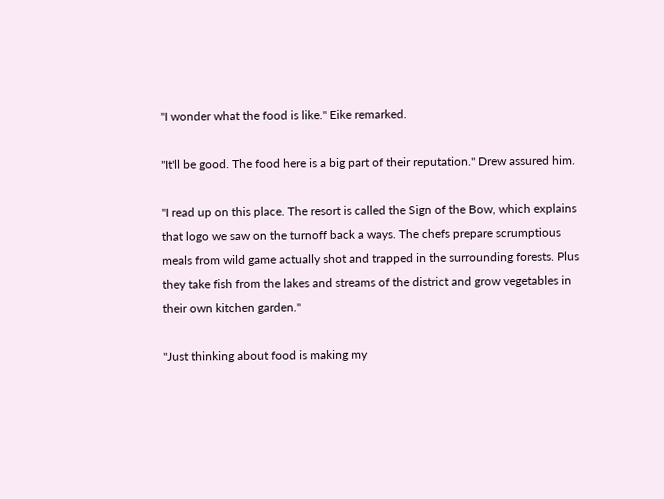"I wonder what the food is like." Eike remarked.

"It'll be good. The food here is a big part of their reputation." Drew assured him.

"I read up on this place. The resort is called the Sign of the Bow, which explains that logo we saw on the turnoff back a ways. The chefs prepare scrumptious meals from wild game actually shot and trapped in the surrounding forests. Plus they take fish from the lakes and streams of the district and grow vegetables in their own kitchen garden."

"Just thinking about food is making my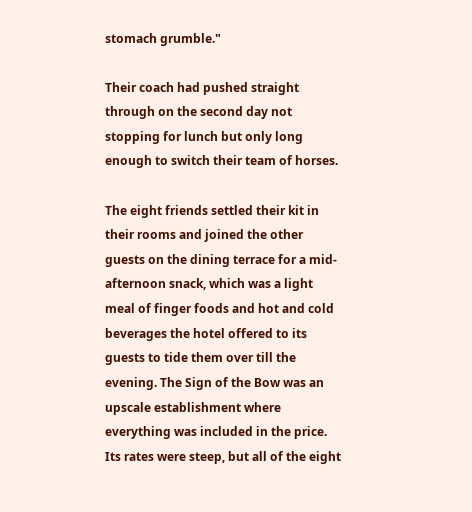stomach grumble."

Their coach had pushed straight through on the second day not stopping for lunch but only long enough to switch their team of horses.

The eight friends settled their kit in their rooms and joined the other guests on the dining terrace for a mid-afternoon snack, which was a light meal of finger foods and hot and cold beverages the hotel offered to its guests to tide them over till the evening. The Sign of the Bow was an upscale establishment where everything was included in the price. Its rates were steep, but all of the eight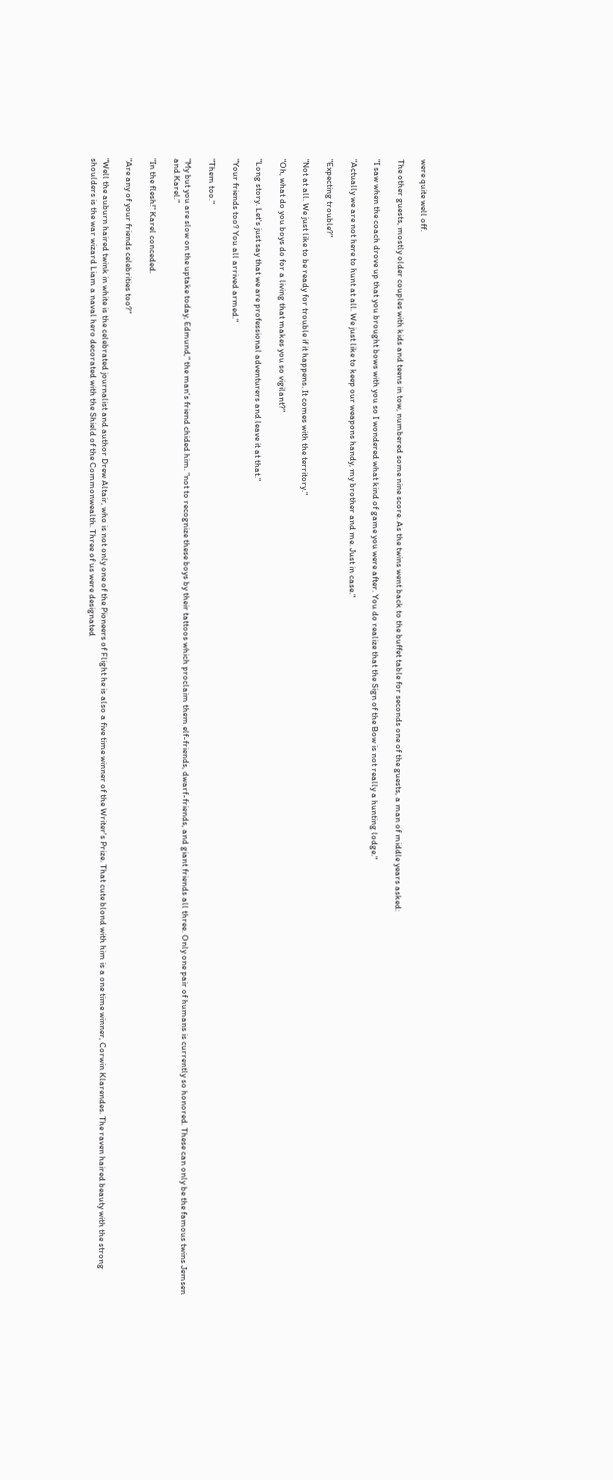were quite well off.

The other guests, mostly older couples with kids and teens in tow, numbered some nine score. As the twins went back to the buffet table for seconds one of the guests, a man of middle years asked:

"I saw when the coach drove up that you brought bows with you so I wondered what kind of game you were after. You do realize that the Sign of the Bow is not really a hunting lodge."

"Actually we are not here to hunt at all. We just like to keep our weapons handy, my brother and me. Just in case."

"Expecting trouble?"

"Not at all. We just like to be ready for trouble if it happens. It comes with the territory."

"Oh, what do you boys do for a living that makes you so vigilant?"

"Long story. Let's just say that we are professional adventurers and leave it at that."

"Your friends too? You all arrived armed."

"Them too."

"My but you are slow on the uptake today, Edmund," the man's friend chided him. "not to recognize these boys by their tattoos which proclaim them elf-friends, dwarf-friends, and giant friends all three. Only one pair of humans is currently so honored. These can only be the famous twins Jemsen and Karel."

"In the flesh!" Karel conceded.

"Are any of your friends celebrities too?"

"Well the auburn haired twink in white is the celebrated journalist and author Drew Altair, who is not only one of the Pioneers of Flight he is also a five time winner of the Writer's Prize. That cute blond with him is a one time winner, Corwin Klarendes. The raven haired beauty with the strong shoulders is the war wizard Liam a naval hero decorated with the Shield of the Commonwealth. Three of us were designated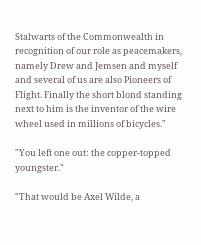Stalwarts of the Commonwealth in recognition of our role as peacemakers, namely Drew and Jemsen and myself and several of us are also Pioneers of Flight. Finally the short blond standing next to him is the inventor of the wire wheel used in millions of bicycles."

"You left one out: the copper-topped youngster."

"That would be Axel Wilde, a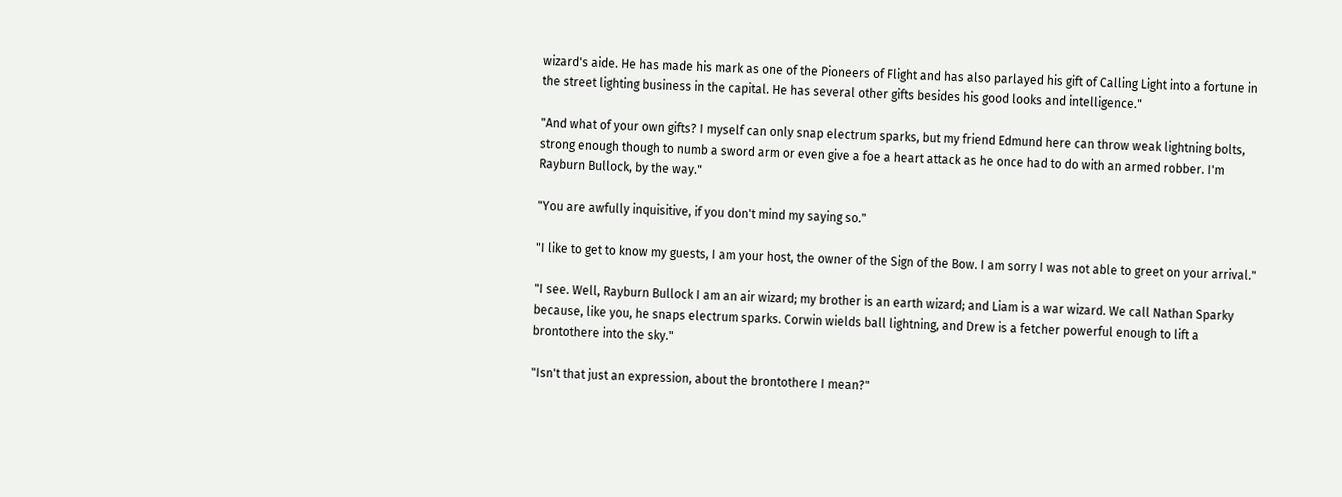wizard's aide. He has made his mark as one of the Pioneers of Flight and has also parlayed his gift of Calling Light into a fortune in the street lighting business in the capital. He has several other gifts besides his good looks and intelligence."

"And what of your own gifts? I myself can only snap electrum sparks, but my friend Edmund here can throw weak lightning bolts, strong enough though to numb a sword arm or even give a foe a heart attack as he once had to do with an armed robber. I'm Rayburn Bullock, by the way."

"You are awfully inquisitive, if you don't mind my saying so."

"I like to get to know my guests, I am your host, the owner of the Sign of the Bow. I am sorry I was not able to greet on your arrival."

"I see. Well, Rayburn Bullock I am an air wizard; my brother is an earth wizard; and Liam is a war wizard. We call Nathan Sparky because, like you, he snaps electrum sparks. Corwin wields ball lightning, and Drew is a fetcher powerful enough to lift a brontothere into the sky."

"Isn't that just an expression, about the brontothere I mean?"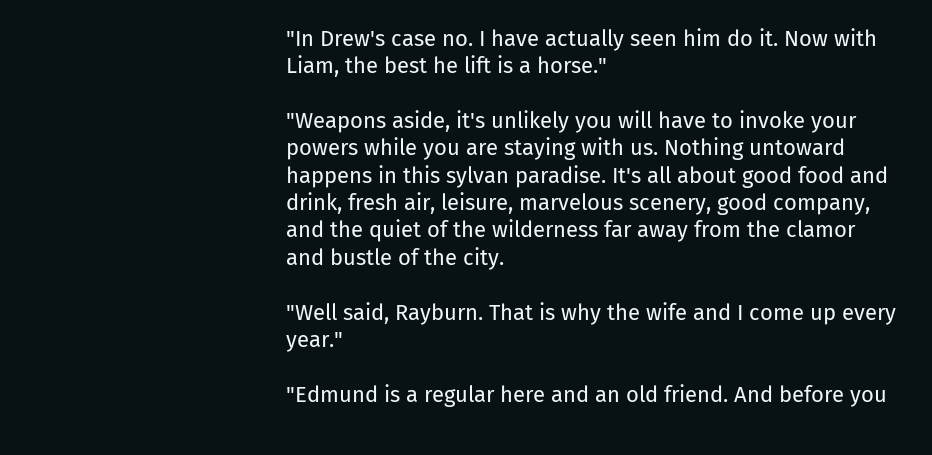"In Drew's case no. I have actually seen him do it. Now with Liam, the best he lift is a horse."

"Weapons aside, it's unlikely you will have to invoke your powers while you are staying with us. Nothing untoward happens in this sylvan paradise. It's all about good food and drink, fresh air, leisure, marvelous scenery, good company, and the quiet of the wilderness far away from the clamor and bustle of the city.

"Well said, Rayburn. That is why the wife and I come up every year."

"Edmund is a regular here and an old friend. And before you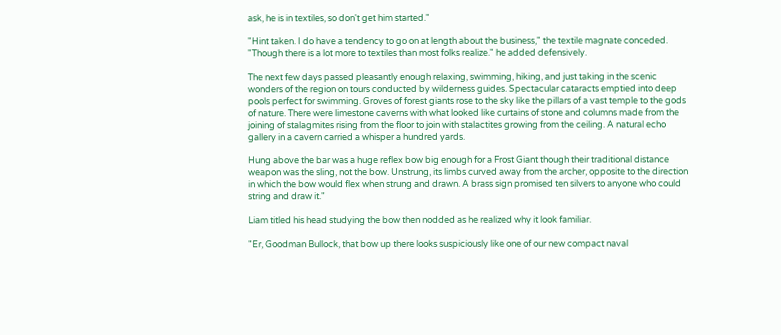ask, he is in textiles, so don't get him started."

"Hint taken. I do have a tendency to go on at length about the business," the textile magnate conceded. "Though there is a lot more to textiles than most folks realize." he added defensively.

The next few days passed pleasantly enough relaxing, swimming, hiking, and just taking in the scenic wonders of the region on tours conducted by wilderness guides. Spectacular cataracts emptied into deep pools perfect for swimming. Groves of forest giants rose to the sky like the pillars of a vast temple to the gods of nature. There were limestone caverns with what looked like curtains of stone and columns made from the joining of stalagmites rising from the floor to join with stalactites growing from the ceiling. A natural echo gallery in a cavern carried a whisper a hundred yards.

Hung above the bar was a huge reflex bow big enough for a Frost Giant though their traditional distance weapon was the sling, not the bow. Unstrung, its limbs curved away from the archer, opposite to the direction in which the bow would flex when strung and drawn. A brass sign promised ten silvers to anyone who could string and draw it."

Liam titled his head studying the bow then nodded as he realized why it look familiar.

"Er, Goodman Bullock, that bow up there looks suspiciously like one of our new compact naval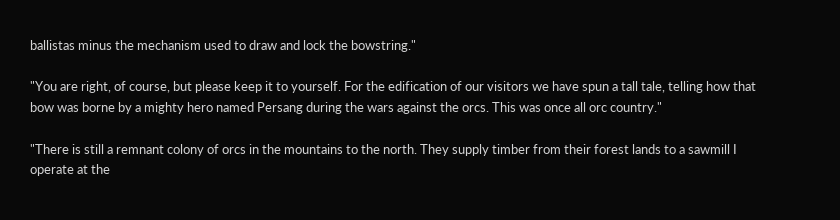ballistas minus the mechanism used to draw and lock the bowstring."

"You are right, of course, but please keep it to yourself. For the edification of our visitors we have spun a tall tale, telling how that bow was borne by a mighty hero named Persang during the wars against the orcs. This was once all orc country."

"There is still a remnant colony of orcs in the mountains to the north. They supply timber from their forest lands to a sawmill I operate at the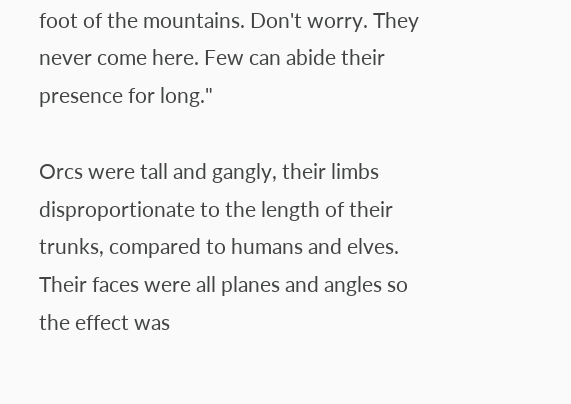foot of the mountains. Don't worry. They never come here. Few can abide their presence for long."

Orcs were tall and gangly, their limbs disproportionate to the length of their trunks, compared to humans and elves. Their faces were all planes and angles so the effect was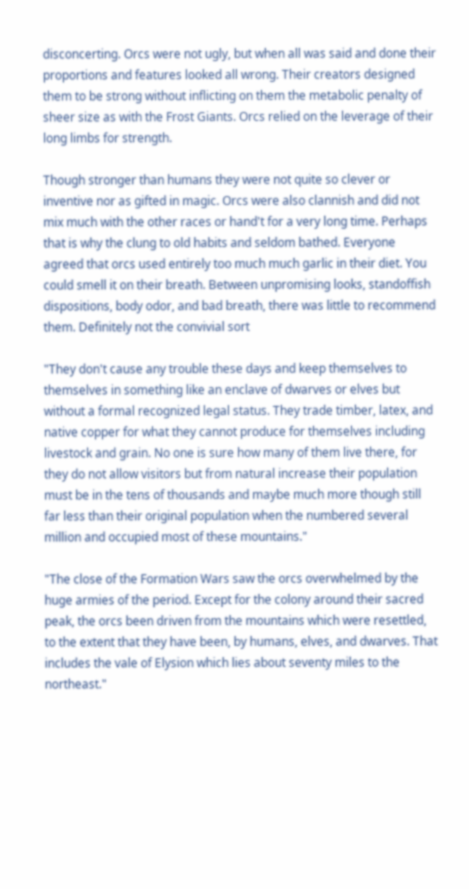disconcerting. Orcs were not ugly, but when all was said and done their proportions and features looked all wrong. Their creators designed them to be strong without inflicting on them the metabolic penalty of sheer size as with the Frost Giants. Orcs relied on the leverage of their long limbs for strength.

Though stronger than humans they were not quite so clever or inventive nor as gifted in magic. Orcs were also clannish and did not mix much with the other races or hand't for a very long time. Perhaps that is why the clung to old habits and seldom bathed. Everyone agreed that orcs used entirely too much much garlic in their diet. You could smell it on their breath. Between unpromising looks, standoffish dispositions, body odor, and bad breath, there was little to recommend them. Definitely not the convivial sort

"They don't cause any trouble these days and keep themselves to themselves in something like an enclave of dwarves or elves but without a formal recognized legal status. They trade timber, latex, and native copper for what they cannot produce for themselves including livestock and grain. No one is sure how many of them live there, for they do not allow visitors but from natural increase their population must be in the tens of thousands and maybe much more though still far less than their original population when the numbered several million and occupied most of these mountains."

"The close of the Formation Wars saw the orcs overwhelmed by the huge armies of the period. Except for the colony around their sacred peak, the orcs been driven from the mountains which were resettled, to the extent that they have been, by humans, elves, and dwarves. That includes the vale of Elysion which lies about seventy miles to the northeast."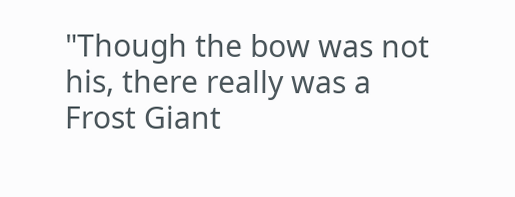"Though the bow was not his, there really was a Frost Giant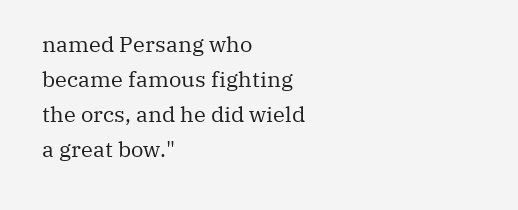named Persang who became famous fighting the orcs, and he did wield a great bow."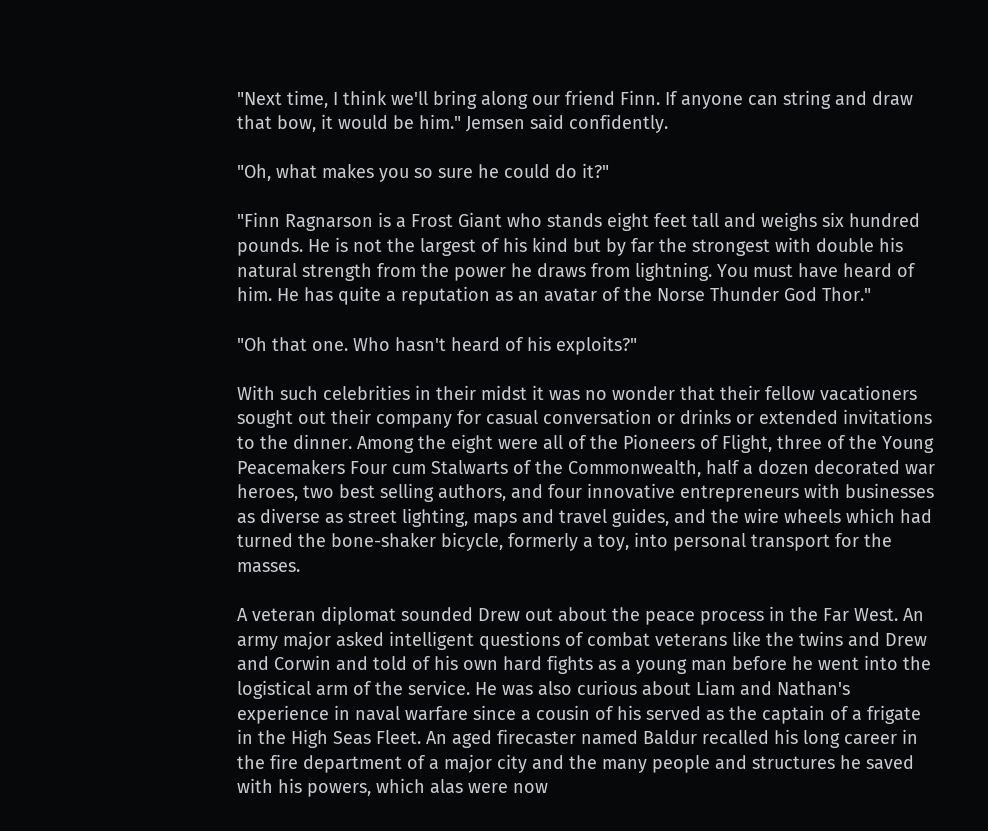"Next time, I think we'll bring along our friend Finn. If anyone can string and draw that bow, it would be him." Jemsen said confidently.

"Oh, what makes you so sure he could do it?"

"Finn Ragnarson is a Frost Giant who stands eight feet tall and weighs six hundred pounds. He is not the largest of his kind but by far the strongest with double his natural strength from the power he draws from lightning. You must have heard of him. He has quite a reputation as an avatar of the Norse Thunder God Thor."

"Oh that one. Who hasn't heard of his exploits?"

With such celebrities in their midst it was no wonder that their fellow vacationers sought out their company for casual conversation or drinks or extended invitations to the dinner. Among the eight were all of the Pioneers of Flight, three of the Young Peacemakers Four cum Stalwarts of the Commonwealth, half a dozen decorated war heroes, two best selling authors, and four innovative entrepreneurs with businesses as diverse as street lighting, maps and travel guides, and the wire wheels which had turned the bone-shaker bicycle, formerly a toy, into personal transport for the masses.

A veteran diplomat sounded Drew out about the peace process in the Far West. An army major asked intelligent questions of combat veterans like the twins and Drew and Corwin and told of his own hard fights as a young man before he went into the logistical arm of the service. He was also curious about Liam and Nathan's experience in naval warfare since a cousin of his served as the captain of a frigate in the High Seas Fleet. An aged firecaster named Baldur recalled his long career in the fire department of a major city and the many people and structures he saved with his powers, which alas were now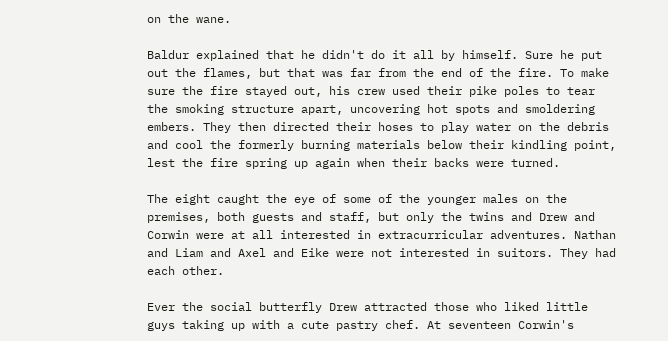on the wane.

Baldur explained that he didn't do it all by himself. Sure he put out the flames, but that was far from the end of the fire. To make sure the fire stayed out, his crew used their pike poles to tear the smoking structure apart, uncovering hot spots and smoldering embers. They then directed their hoses to play water on the debris and cool the formerly burning materials below their kindling point, lest the fire spring up again when their backs were turned.

The eight caught the eye of some of the younger males on the premises, both guests and staff, but only the twins and Drew and Corwin were at all interested in extracurricular adventures. Nathan and Liam and Axel and Eike were not interested in suitors. They had each other.

Ever the social butterfly Drew attracted those who liked little guys taking up with a cute pastry chef. At seventeen Corwin's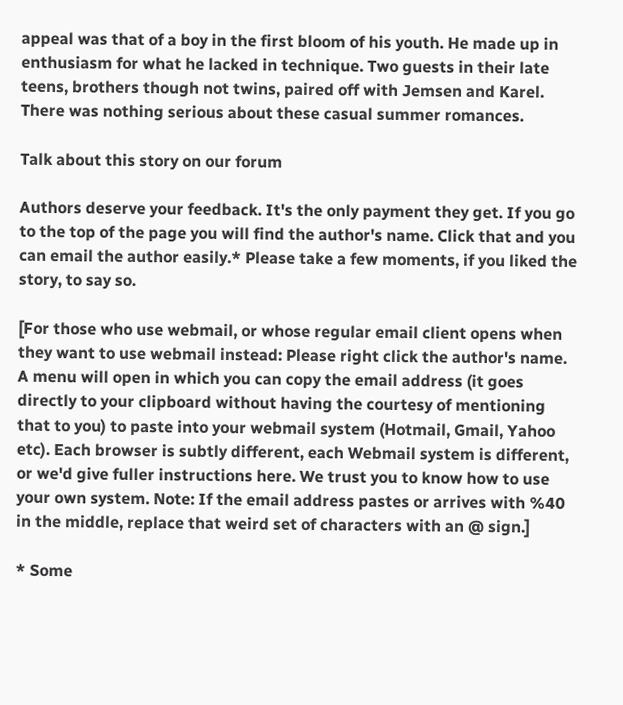appeal was that of a boy in the first bloom of his youth. He made up in enthusiasm for what he lacked in technique. Two guests in their late teens, brothers though not twins, paired off with Jemsen and Karel. There was nothing serious about these casual summer romances.

Talk about this story on our forum

Authors deserve your feedback. It's the only payment they get. If you go to the top of the page you will find the author's name. Click that and you can email the author easily.* Please take a few moments, if you liked the story, to say so.

[For those who use webmail, or whose regular email client opens when they want to use webmail instead: Please right click the author's name. A menu will open in which you can copy the email address (it goes directly to your clipboard without having the courtesy of mentioning that to you) to paste into your webmail system (Hotmail, Gmail, Yahoo etc). Each browser is subtly different, each Webmail system is different, or we'd give fuller instructions here. We trust you to know how to use your own system. Note: If the email address pastes or arrives with %40 in the middle, replace that weird set of characters with an @ sign.]

* Some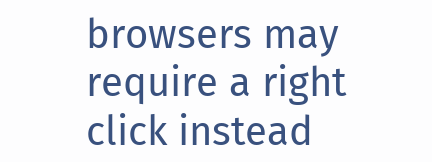browsers may require a right click instead